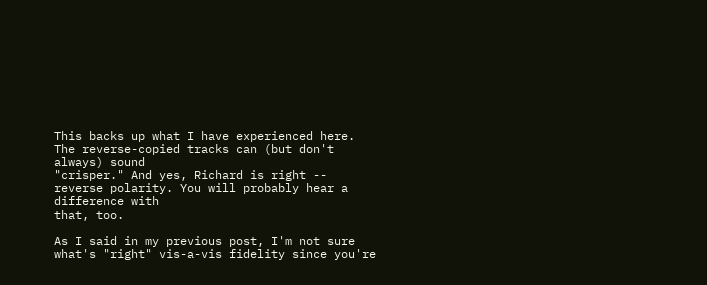This backs up what I have experienced here. The reverse-copied tracks can (but don't always) sound
"crisper." And yes, Richard is right -- reverse polarity. You will probably hear a difference with
that, too.

As I said in my previous post, I'm not sure what's "right" vis-a-vis fidelity since you're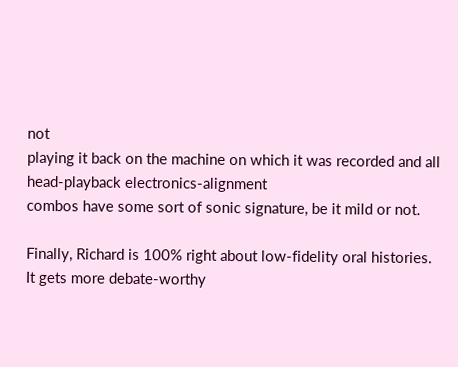not
playing it back on the machine on which it was recorded and all head-playback electronics-alignment
combos have some sort of sonic signature, be it mild or not.

Finally, Richard is 100% right about low-fidelity oral histories. It gets more debate-worthy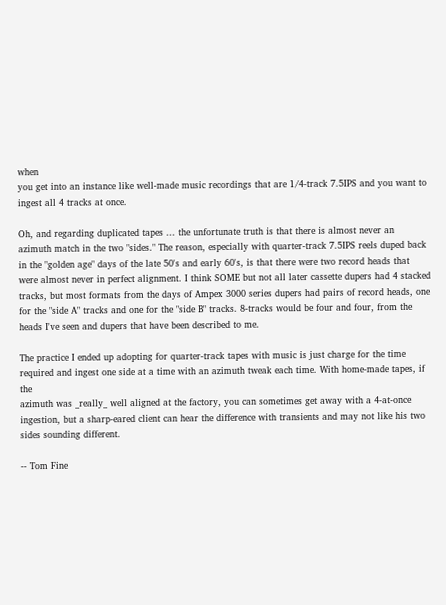when
you get into an instance like well-made music recordings that are 1/4-track 7.5IPS and you want to
ingest all 4 tracks at once.

Oh, and regarding duplicated tapes ... the unfortunate truth is that there is almost never an
azimuth match in the two "sides." The reason, especially with quarter-track 7.5IPS reels duped back
in the "golden age" days of the late 50's and early 60's, is that there were two record heads that
were almost never in perfect alignment. I think SOME but not all later cassette dupers had 4 stacked
tracks, but most formats from the days of Ampex 3000 series dupers had pairs of record heads, one
for the "side A" tracks and one for the "side B" tracks. 8-tracks would be four and four, from the
heads I've seen and dupers that have been described to me.

The practice I ended up adopting for quarter-track tapes with music is just charge for the time
required and ingest one side at a time with an azimuth tweak each time. With home-made tapes, if the
azimuth was _really_ well aligned at the factory, you can sometimes get away with a 4-at-once
ingestion, but a sharp-eared client can hear the difference with transients and may not like his two
sides sounding different.

-- Tom Fine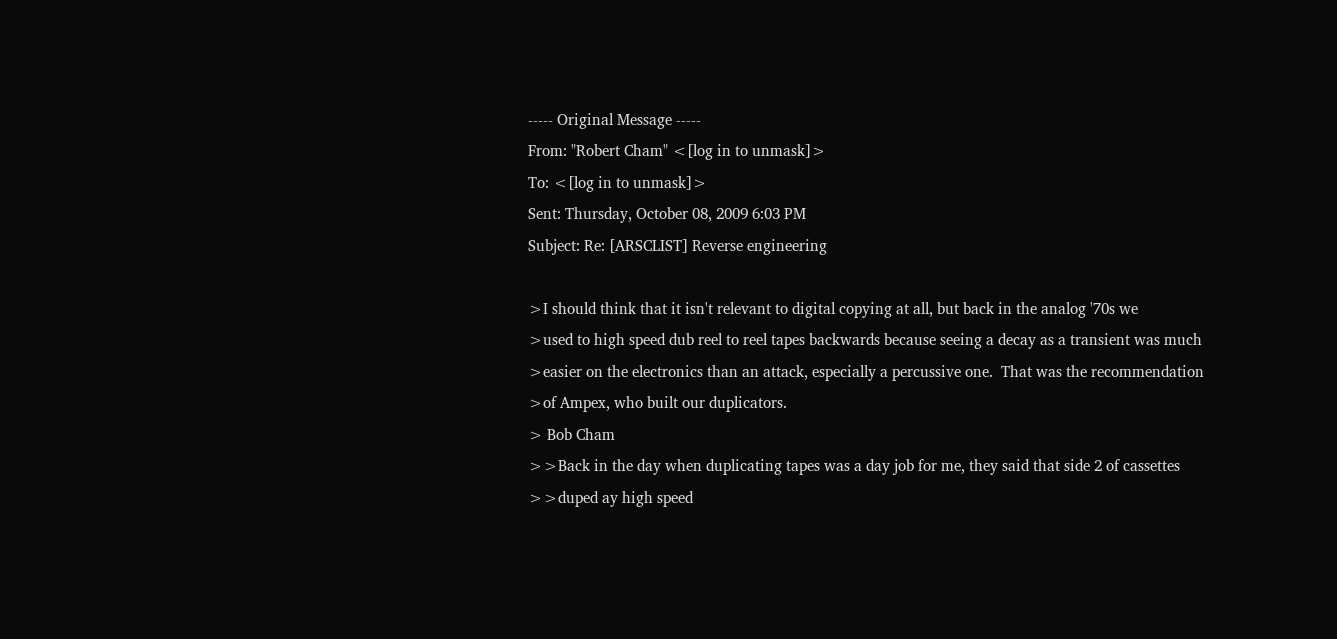----- Original Message -----
From: "Robert Cham" <[log in to unmask]>
To: <[log in to unmask]>
Sent: Thursday, October 08, 2009 6:03 PM
Subject: Re: [ARSCLIST] Reverse engineering

>I should think that it isn't relevant to digital copying at all, but back in the analog '70s we
>used to high speed dub reel to reel tapes backwards because seeing a decay as a transient was much
>easier on the electronics than an attack, especially a percussive one.  That was the recommendation
>of Ampex, who built our duplicators.
> Bob Cham
>>Back in the day when duplicating tapes was a day job for me, they said that side 2 of cassettes
>>duped ay high speed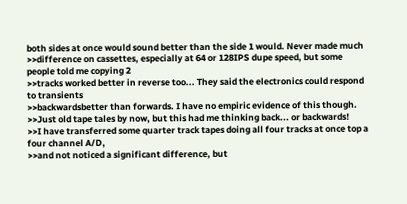both sides at once would sound better than the side 1 would. Never made much
>>difference on cassettes, especially at 64 or 128IPS dupe speed, but some people told me copying 2
>>tracks worked better in reverse too... They said the electronics could respond to transients
>>backwardsbetter than forwards. I have no empiric evidence of this though.
>>Just old tape tales by now, but this had me thinking back... or backwards!
>>I have transferred some quarter track tapes doing all four tracks at once top a four channel A/D,
>>and not noticed a significant difference, but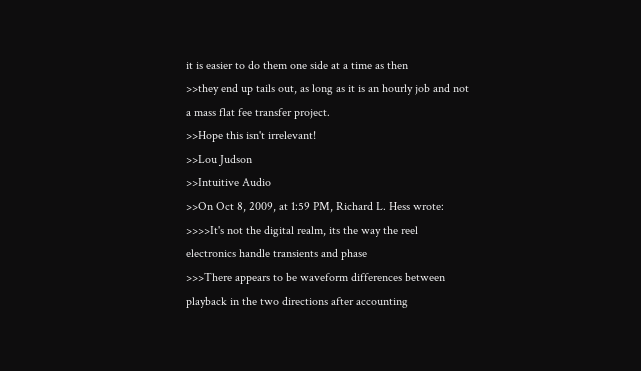it is easier to do them one side at a time as then
>>they end up tails out, as long as it is an hourly job and not a mass flat fee transfer project.
>>Hope this isn't irrelevant!
>>Lou Judson
>>Intuitive Audio
>>On Oct 8, 2009, at 1:59 PM, Richard L. Hess wrote:
>>>>It's not the digital realm, its the way the reel electronics handle transients and phase
>>>There appears to be waveform differences between playback in the two directions after accounting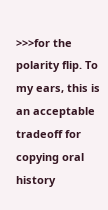>>>for the polarity flip. To my ears, this is an acceptable tradeoff for copying oral history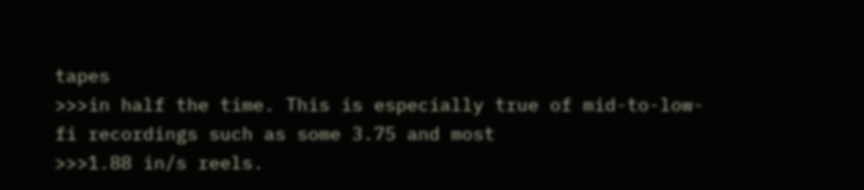tapes
>>>in half the time. This is especially true of mid-to-low-fi recordings such as some 3.75 and most
>>>1.88 in/s reels.